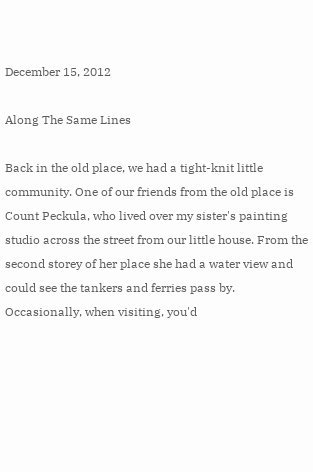December 15, 2012

Along The Same Lines

Back in the old place, we had a tight-knit little community. One of our friends from the old place is Count Peckula, who lived over my sister's painting studio across the street from our little house. From the second storey of her place she had a water view and could see the tankers and ferries pass by. Occasionally, when visiting, you'd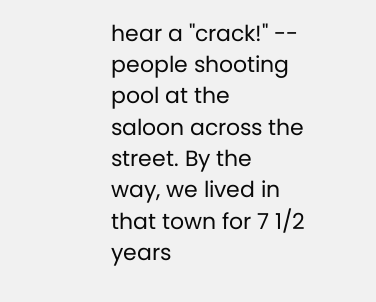hear a "crack!" -- people shooting pool at the saloon across the street. By the way, we lived in that town for 7 1/2 years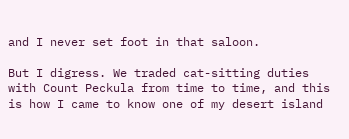and I never set foot in that saloon.

But I digress. We traded cat-sitting duties with Count Peckula from time to time, and this is how I came to know one of my desert island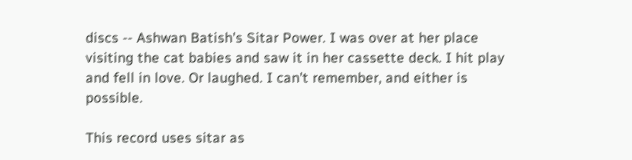discs -- Ashwan Batish's Sitar Power. I was over at her place visiting the cat babies and saw it in her cassette deck. I hit play and fell in love. Or laughed. I can't remember, and either is possible.

This record uses sitar as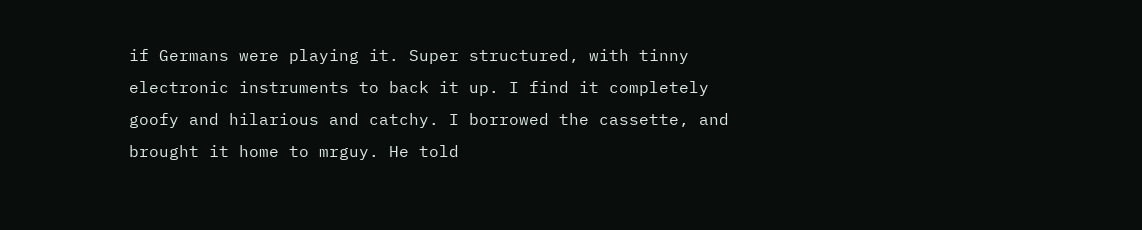if Germans were playing it. Super structured, with tinny electronic instruments to back it up. I find it completely goofy and hilarious and catchy. I borrowed the cassette, and brought it home to mrguy. He told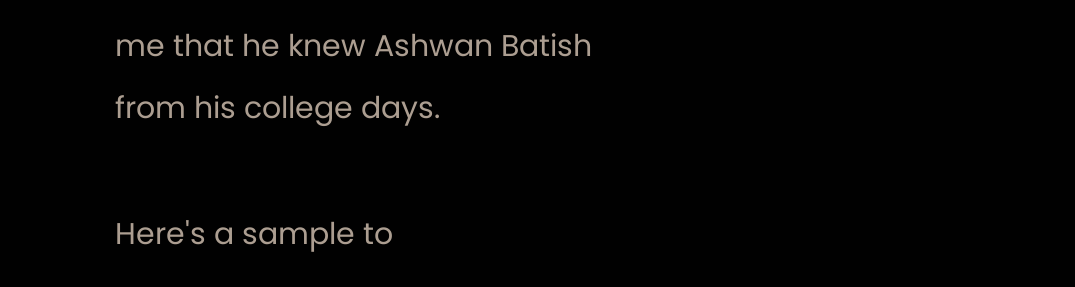me that he knew Ashwan Batish from his college days.

Here's a sample to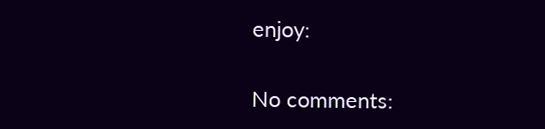enjoy:

No comments: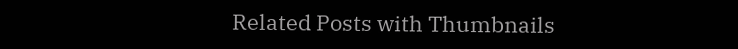Related Posts with Thumbnails